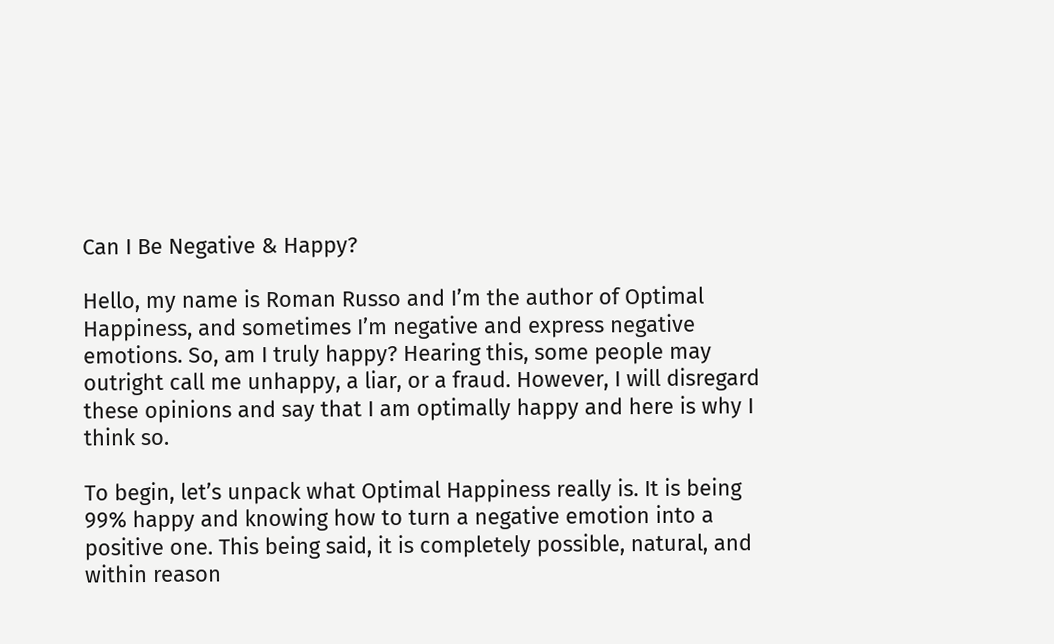Can I Be Negative & Happy?

Hello, my name is Roman Russo and I’m the author of Optimal Happiness, and sometimes I’m negative and express negative emotions. So, am I truly happy? Hearing this, some people may outright call me unhappy, a liar, or a fraud. However, I will disregard these opinions and say that I am optimally happy and here is why I think so.

To begin, let’s unpack what Optimal Happiness really is. It is being 99% happy and knowing how to turn a negative emotion into a positive one. This being said, it is completely possible, natural, and within reason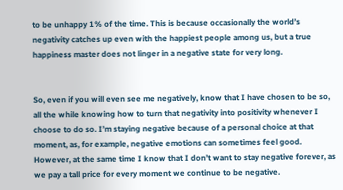to be unhappy 1% of the time. This is because occasionally the world’s negativity catches up even with the happiest people among us, but a true happiness master does not linger in a negative state for very long.


So, even if you will even see me negatively, know that I have chosen to be so, all the while knowing how to turn that negativity into positivity whenever I choose to do so. I’m staying negative because of a personal choice at that moment, as, for example, negative emotions can sometimes feel good. However, at the same time I know that I don’t want to stay negative forever, as we pay a tall price for every moment we continue to be negative.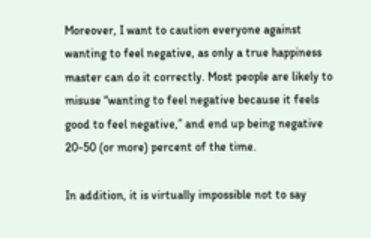Moreover, I want to caution everyone against wanting to feel negative, as only a true happiness master can do it correctly. Most people are likely to misuse “wanting to feel negative because it feels good to feel negative,” and end up being negative 20-50 (or more) percent of the time.

In addition, it is virtually impossible not to say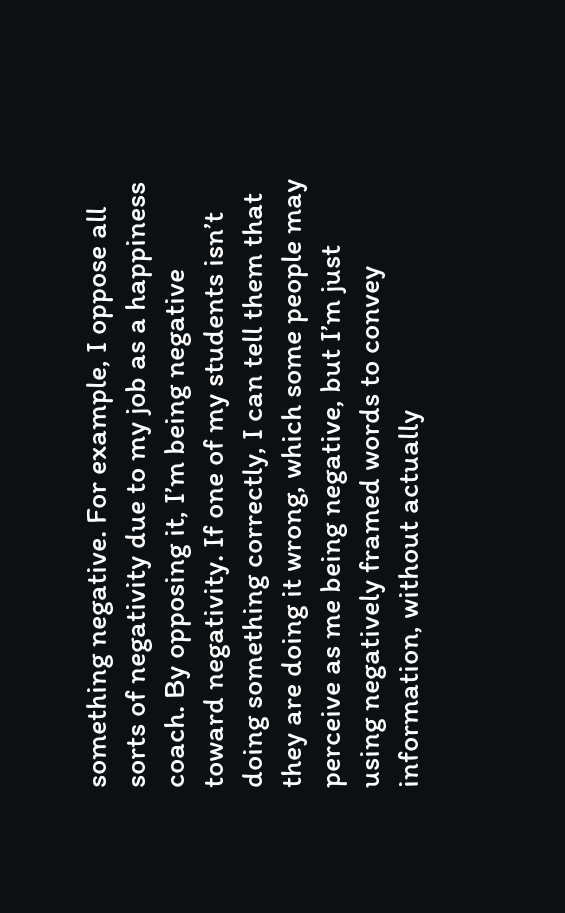something negative. For example, I oppose all sorts of negativity due to my job as a happiness coach. By opposing it, I’m being negative toward negativity. If one of my students isn’t doing something correctly, I can tell them that they are doing it wrong, which some people may perceive as me being negative, but I’m just using negatively framed words to convey information, without actually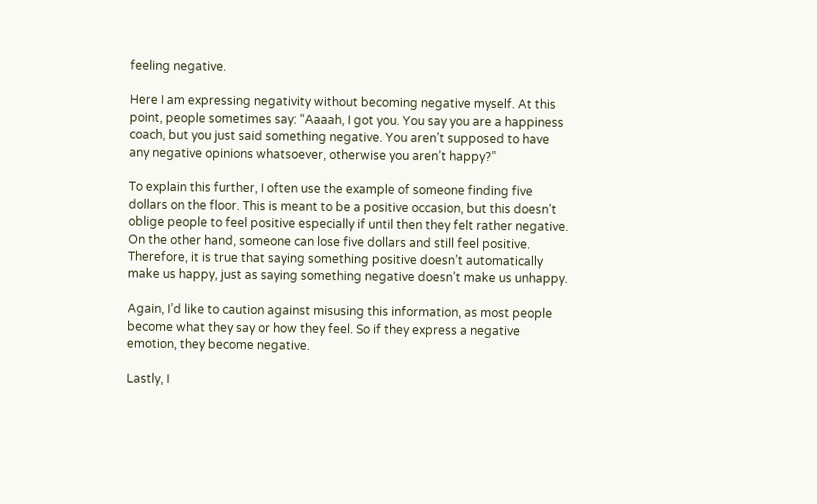feeling negative.

Here I am expressing negativity without becoming negative myself. At this point, people sometimes say: “Aaaah, I got you. You say you are a happiness coach, but you just said something negative. You aren’t supposed to have any negative opinions whatsoever, otherwise you aren’t happy?”

To explain this further, I often use the example of someone finding five dollars on the floor. This is meant to be a positive occasion, but this doesn’t oblige people to feel positive especially if until then they felt rather negative. On the other hand, someone can lose five dollars and still feel positive. Therefore, it is true that saying something positive doesn’t automatically make us happy, just as saying something negative doesn’t make us unhappy.

Again, I’d like to caution against misusing this information, as most people become what they say or how they feel. So if they express a negative emotion, they become negative.

Lastly, I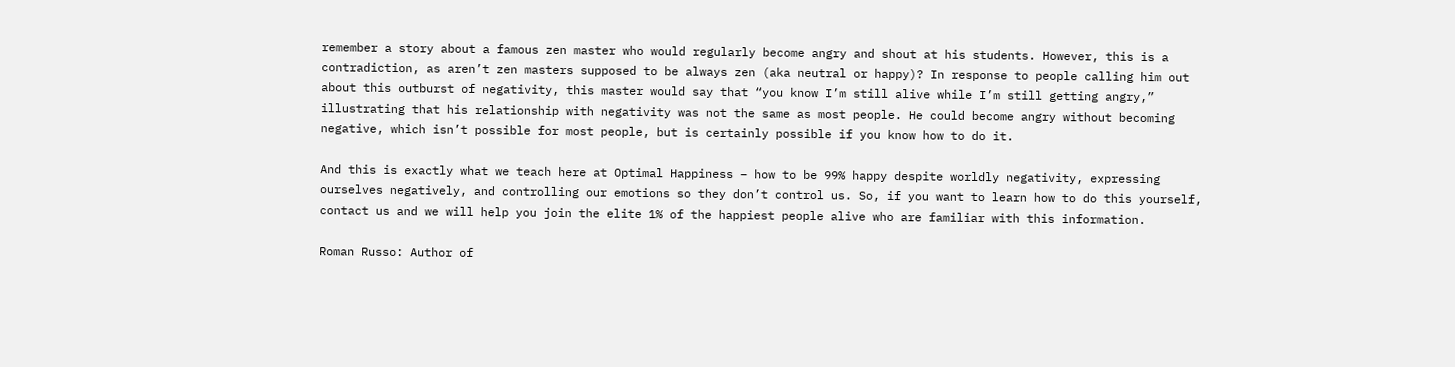remember a story about a famous zen master who would regularly become angry and shout at his students. However, this is a contradiction, as aren’t zen masters supposed to be always zen (aka neutral or happy)? In response to people calling him out about this outburst of negativity, this master would say that “you know I’m still alive while I’m still getting angry,” illustrating that his relationship with negativity was not the same as most people. He could become angry without becoming negative, which isn’t possible for most people, but is certainly possible if you know how to do it.

And this is exactly what we teach here at Optimal Happiness – how to be 99% happy despite worldly negativity, expressing ourselves negatively, and controlling our emotions so they don’t control us. So, if you want to learn how to do this yourself, contact us and we will help you join the elite 1% of the happiest people alive who are familiar with this information.

Roman Russo: Author of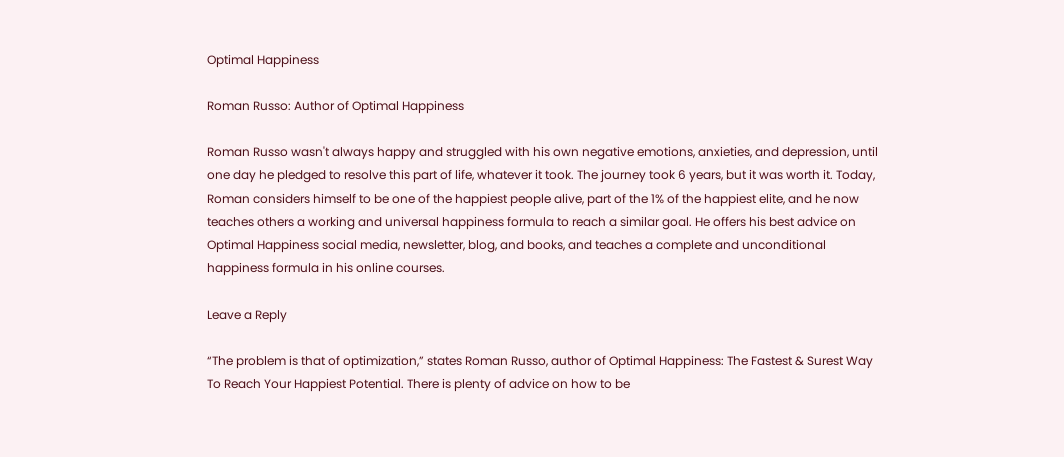Optimal Happiness

Roman Russo: Author of Optimal Happiness

Roman Russo wasn't always happy and struggled with his own negative emotions, anxieties, and depression, until one day he pledged to resolve this part of life, whatever it took. The journey took 6 years, but it was worth it. Today, Roman considers himself to be one of the happiest people alive, part of the 1% of the happiest elite, and he now teaches others a working and universal happiness formula to reach a similar goal. He offers his best advice on Optimal Happiness social media, newsletter, blog, and books, and teaches a complete and unconditional happiness formula in his online courses.

Leave a Reply

“The problem is that of optimization,” states Roman Russo, author of Optimal Happiness: The Fastest & Surest Way To Reach Your Happiest Potential. There is plenty of advice on how to be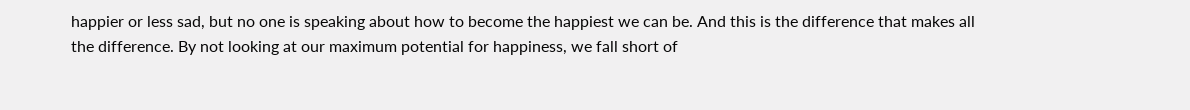happier or less sad, but no one is speaking about how to become the happiest we can be. And this is the difference that makes all the difference. By not looking at our maximum potential for happiness, we fall short of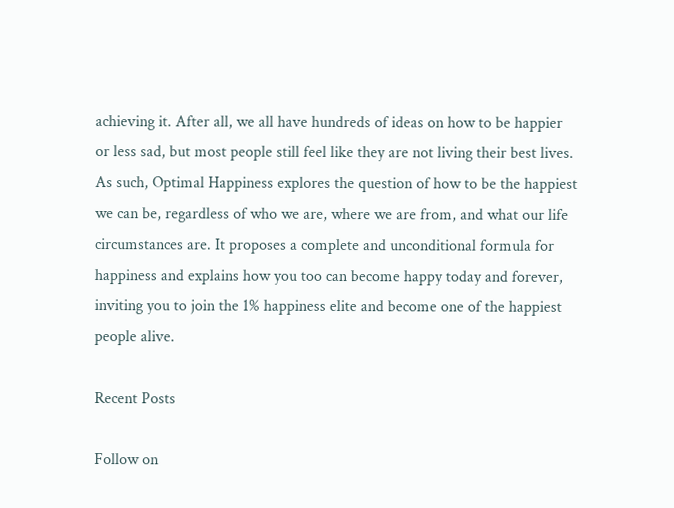achieving it. After all, we all have hundreds of ideas on how to be happier or less sad, but most people still feel like they are not living their best lives. As such, Optimal Happiness explores the question of how to be the happiest we can be, regardless of who we are, where we are from, and what our life circumstances are. It proposes a complete and unconditional formula for happiness and explains how you too can become happy today and forever, inviting you to join the 1% happiness elite and become one of the happiest people alive.

Recent Posts

Follow on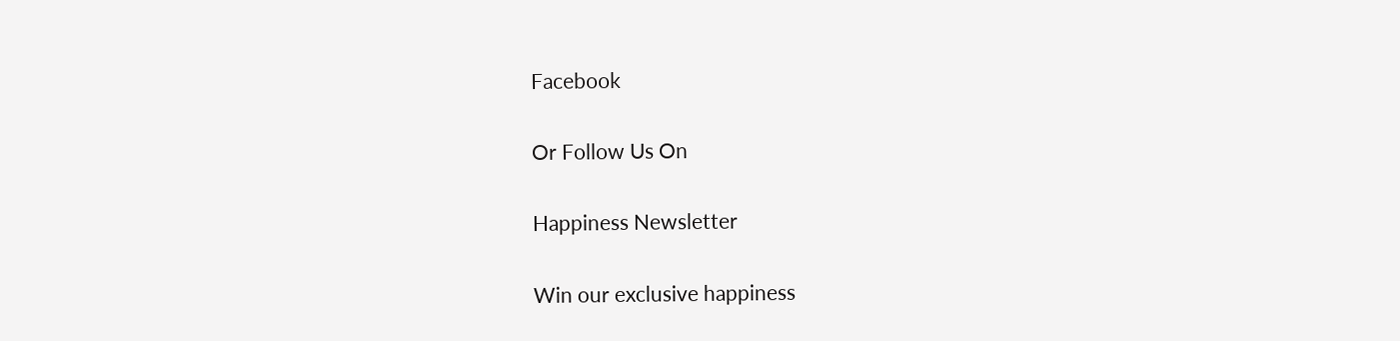Facebook

Or Follow Us On

Happiness Newsletter

Win our exclusive happiness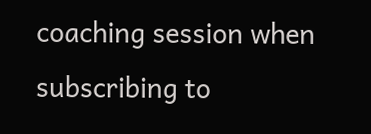coaching session when subscribing to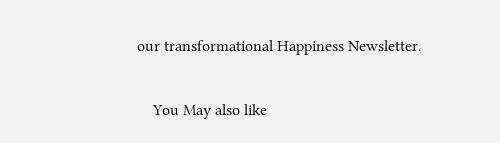our transformational Happiness Newsletter.

    You May also like